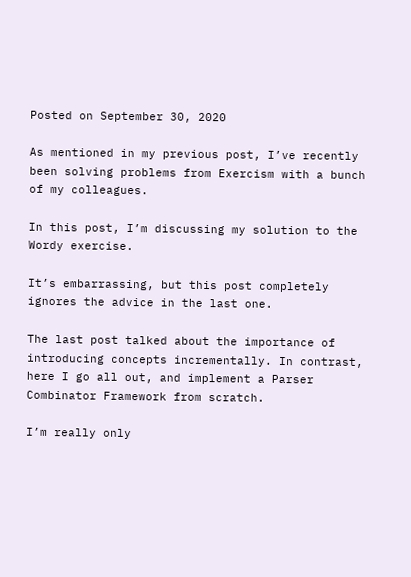Posted on September 30, 2020

As mentioned in my previous post, I’ve recently been solving problems from Exercism with a bunch of my colleagues.

In this post, I’m discussing my solution to the Wordy exercise.

It’s embarrassing, but this post completely ignores the advice in the last one.

The last post talked about the importance of introducing concepts incrementally. In contrast, here I go all out, and implement a Parser Combinator Framework from scratch.

I’m really only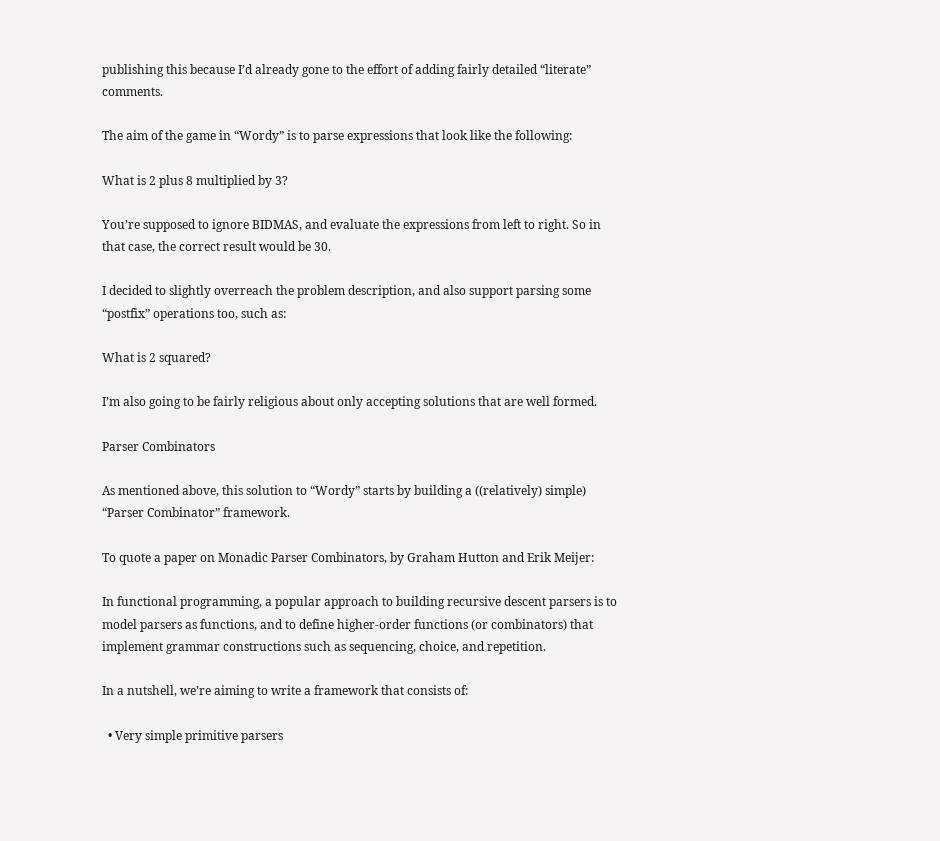publishing this because I’d already gone to the effort of adding fairly detailed “literate” comments.

The aim of the game in “Wordy” is to parse expressions that look like the following:

What is 2 plus 8 multiplied by 3?

You’re supposed to ignore BIDMAS, and evaluate the expressions from left to right. So in that case, the correct result would be 30.

I decided to slightly overreach the problem description, and also support parsing some “postfix” operations too, such as:

What is 2 squared?

I’m also going to be fairly religious about only accepting solutions that are well formed.

Parser Combinators

As mentioned above, this solution to “Wordy” starts by building a ((relatively) simple) “Parser Combinator” framework.

To quote a paper on Monadic Parser Combinators, by Graham Hutton and Erik Meijer:

In functional programming, a popular approach to building recursive descent parsers is to model parsers as functions, and to define higher-order functions (or combinators) that implement grammar constructions such as sequencing, choice, and repetition.

In a nutshell, we’re aiming to write a framework that consists of:

  • Very simple primitive parsers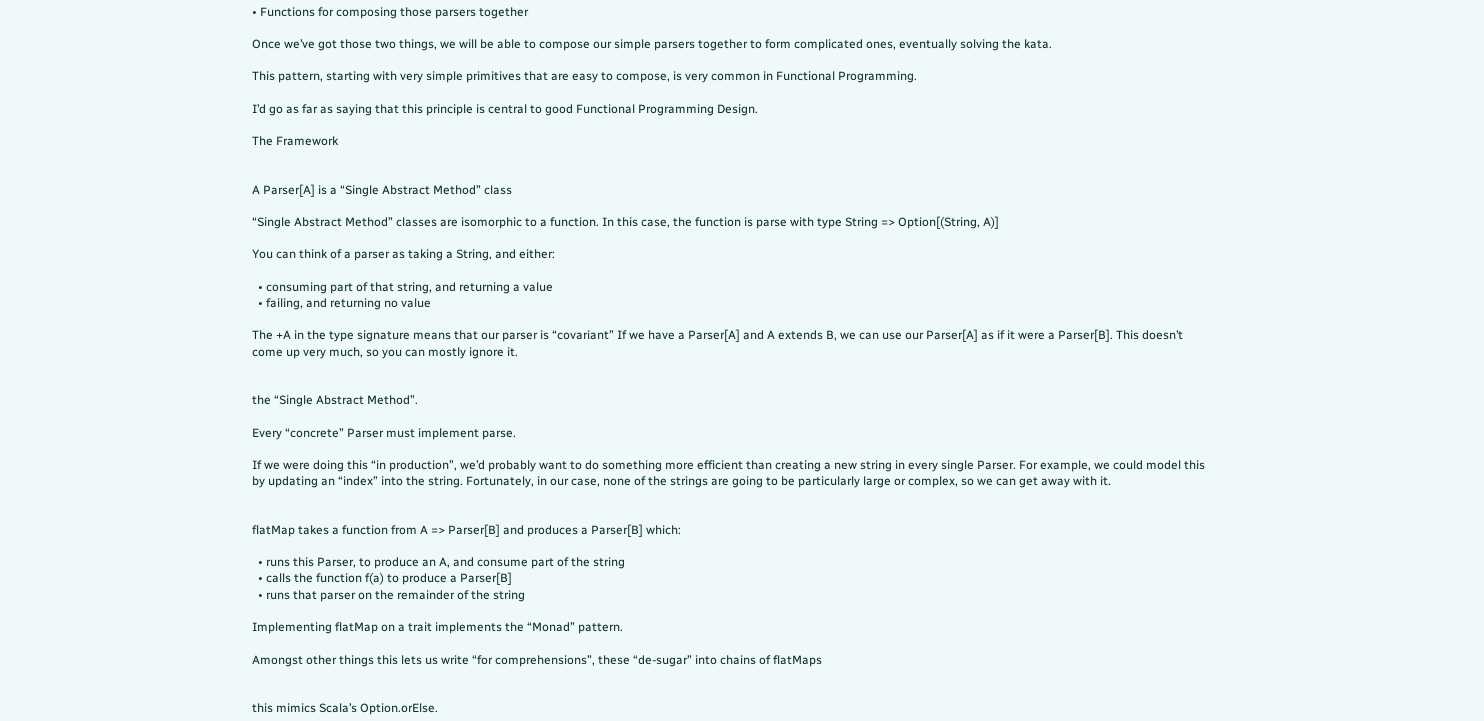• Functions for composing those parsers together

Once we’ve got those two things, we will be able to compose our simple parsers together to form complicated ones, eventually solving the kata.

This pattern, starting with very simple primitives that are easy to compose, is very common in Functional Programming.

I’d go as far as saying that this principle is central to good Functional Programming Design.

The Framework


A Parser[A] is a “Single Abstract Method” class

“Single Abstract Method” classes are isomorphic to a function. In this case, the function is parse with type String => Option[(String, A)]

You can think of a parser as taking a String, and either:

  • consuming part of that string, and returning a value
  • failing, and returning no value

The +A in the type signature means that our parser is “covariant” If we have a Parser[A] and A extends B, we can use our Parser[A] as if it were a Parser[B]. This doesn’t come up very much, so you can mostly ignore it.


the “Single Abstract Method”.

Every “concrete” Parser must implement parse.

If we were doing this “in production”, we’d probably want to do something more efficient than creating a new string in every single Parser. For example, we could model this by updating an “index” into the string. Fortunately, in our case, none of the strings are going to be particularly large or complex, so we can get away with it.


flatMap takes a function from A => Parser[B] and produces a Parser[B] which:

  • runs this Parser, to produce an A, and consume part of the string
  • calls the function f(a) to produce a Parser[B]
  • runs that parser on the remainder of the string

Implementing flatMap on a trait implements the “Monad” pattern.

Amongst other things this lets us write “for comprehensions”, these “de-sugar” into chains of flatMaps


this mimics Scala’s Option.orElse.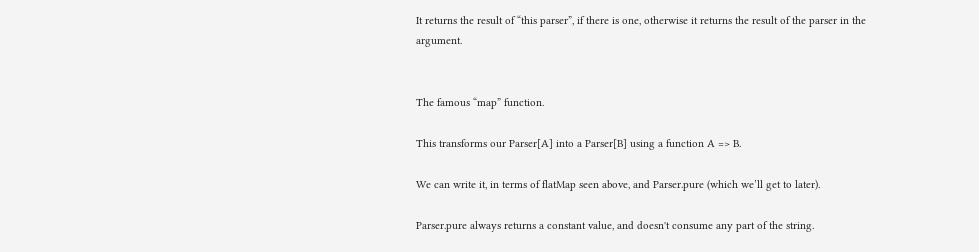It returns the result of “this parser”, if there is one, otherwise it returns the result of the parser in the argument.


The famous “map” function.

This transforms our Parser[A] into a Parser[B] using a function A => B.

We can write it, in terms of flatMap seen above, and Parser.pure (which we’ll get to later).

Parser.pure always returns a constant value, and doesn't consume any part of the string.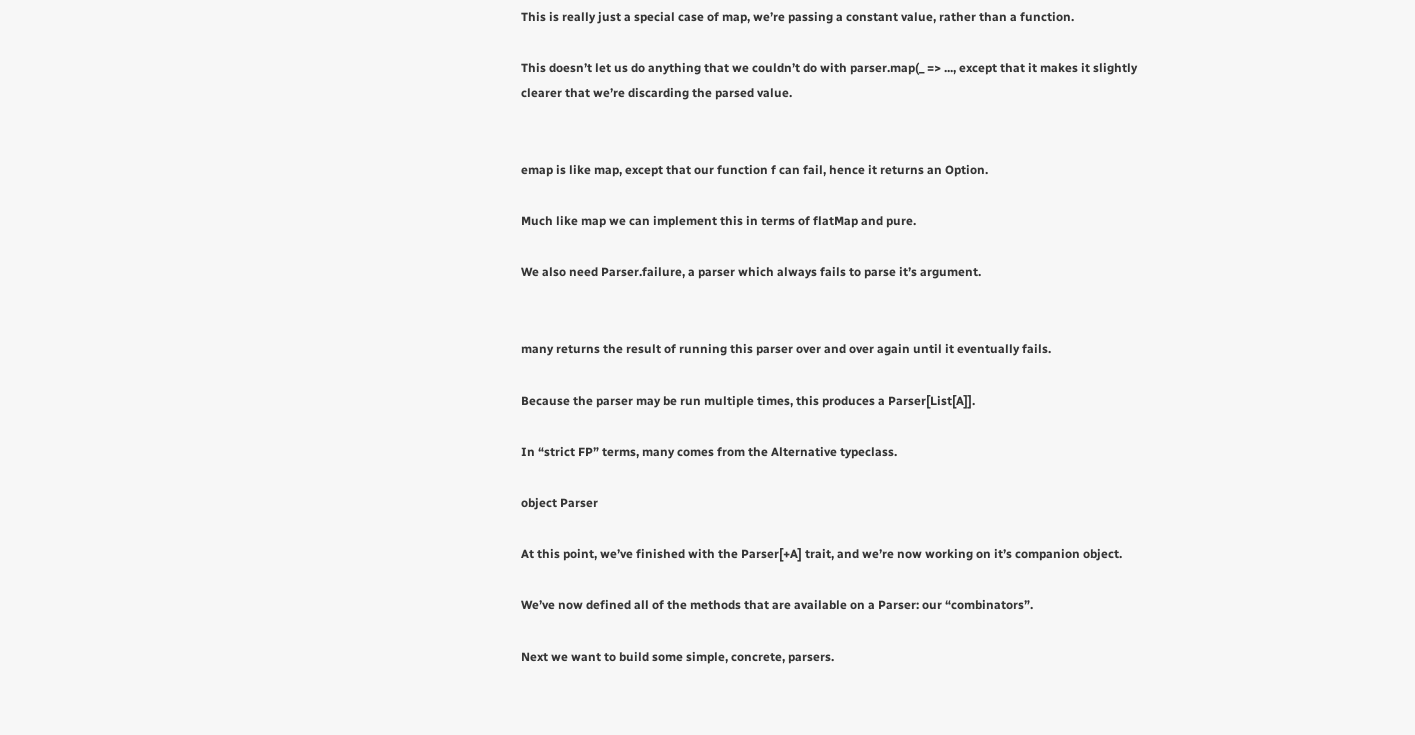This is really just a special case of map, we’re passing a constant value, rather than a function.

This doesn’t let us do anything that we couldn’t do with parser.map(_ => ..., except that it makes it slightly clearer that we’re discarding the parsed value.


emap is like map, except that our function f can fail, hence it returns an Option.

Much like map we can implement this in terms of flatMap and pure.

We also need Parser.failure, a parser which always fails to parse it’s argument.


many returns the result of running this parser over and over again until it eventually fails.

Because the parser may be run multiple times, this produces a Parser[List[A]].

In “strict FP” terms, many comes from the Alternative typeclass.

object Parser

At this point, we’ve finished with the Parser[+A] trait, and we’re now working on it’s companion object.

We’ve now defined all of the methods that are available on a Parser: our “combinators”.

Next we want to build some simple, concrete, parsers.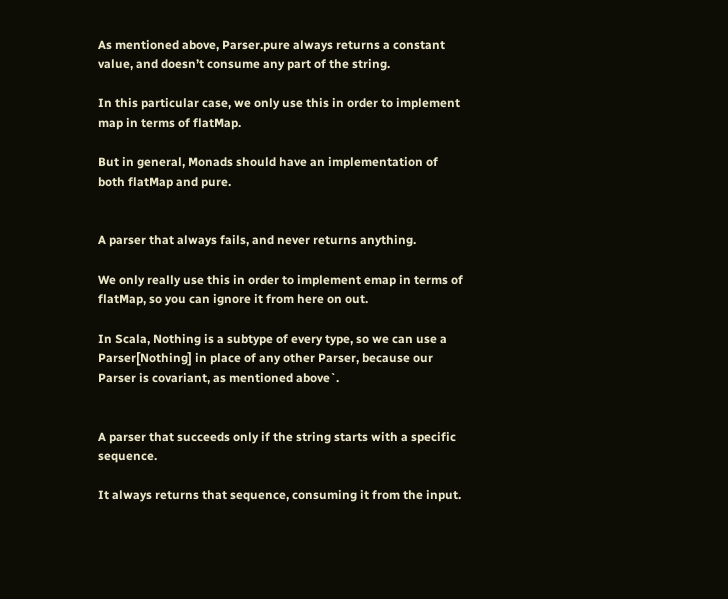As mentioned above, Parser.pure always returns a constant value, and doesn’t consume any part of the string.

In this particular case, we only use this in order to implement map in terms of flatMap.

But in general, Monads should have an implementation of both flatMap and pure.


A parser that always fails, and never returns anything.

We only really use this in order to implement emap in terms of flatMap, so you can ignore it from here on out.

In Scala, Nothing is a subtype of every type, so we can use a Parser[Nothing] in place of any other Parser, because our Parser is covariant, as mentioned above`.


A parser that succeeds only if the string starts with a specific sequence.

It always returns that sequence, consuming it from the input.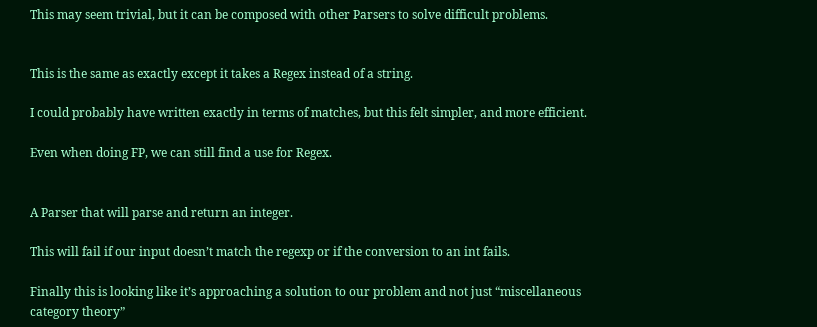This may seem trivial, but it can be composed with other Parsers to solve difficult problems.


This is the same as exactly except it takes a Regex instead of a string.

I could probably have written exactly in terms of matches, but this felt simpler, and more efficient.

Even when doing FP, we can still find a use for Regex.


A Parser that will parse and return an integer.

This will fail if our input doesn’t match the regexp or if the conversion to an int fails.

Finally this is looking like it’s approaching a solution to our problem and not just “miscellaneous category theory”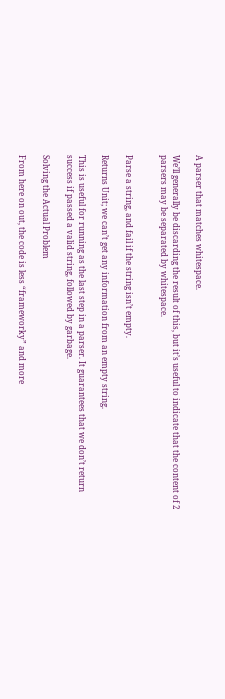A parser that matches whitespace.

We’ll generally be discarding the result of this, but it’s useful to indicate that the content of 2 parsers may be separated by whitespace.


Parse a string, and fail if the string isn’t empty.

Returns Unit; we can’t get any information from an empty string.

This is useful for running as the last step in a parser. It guarantees that we don’t return success if passed a valid string, followed by garbage.

Solving the Actual Problem

From here on out, the code is less “frameworky” and more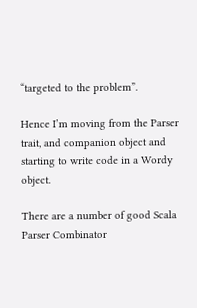“targeted to the problem”.

Hence I’m moving from the Parser trait, and companion object and starting to write code in a Wordy object.

There are a number of good Scala Parser Combinator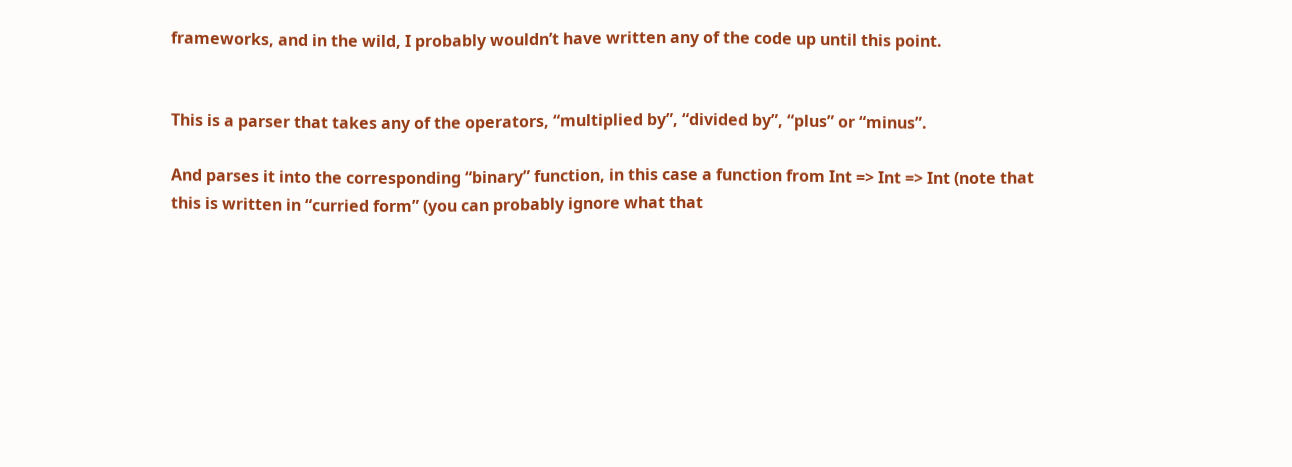frameworks, and in the wild, I probably wouldn’t have written any of the code up until this point.


This is a parser that takes any of the operators, “multiplied by”, “divided by”, “plus” or “minus”.

And parses it into the corresponding “binary” function, in this case a function from Int => Int => Int (note that this is written in “curried form” (you can probably ignore what that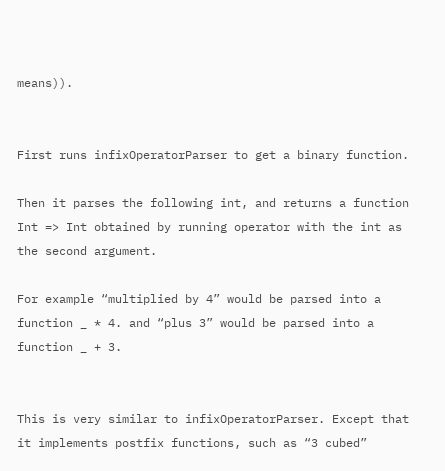means)).


First runs infixOperatorParser to get a binary function.

Then it parses the following int, and returns a function Int => Int obtained by running operator with the int as the second argument.

For example “multiplied by 4” would be parsed into a function _ * 4. and “plus 3” would be parsed into a function _ + 3.


This is very similar to infixOperatorParser. Except that it implements postfix functions, such as “3 cubed”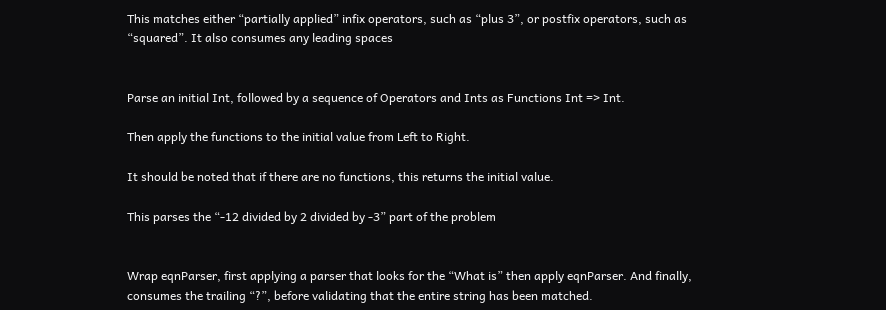This matches either “partially applied” infix operators, such as “plus 3”, or postfix operators, such as “squared”. It also consumes any leading spaces


Parse an initial Int, followed by a sequence of Operators and Ints as Functions Int => Int.

Then apply the functions to the initial value from Left to Right.

It should be noted that if there are no functions, this returns the initial value.

This parses the “-12 divided by 2 divided by -3” part of the problem


Wrap eqnParser, first applying a parser that looks for the “What is” then apply eqnParser. And finally, consumes the trailing “?”, before validating that the entire string has been matched.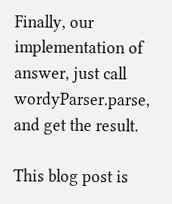Finally, our implementation of answer, just call wordyParser.parse, and get the result.

This blog post is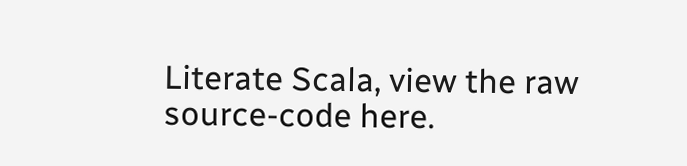Literate Scala, view the raw source-code here.